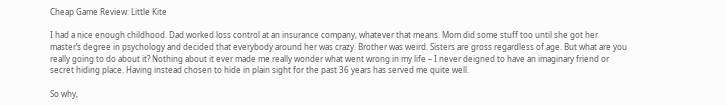Cheap Game Review: Little Kite

I had a nice enough childhood. Dad worked loss control at an insurance company, whatever that means. Mom did some stuff too until she got her master’s degree in psychology and decided that everybody around her was crazy. Brother was weird. Sisters are gross regardless of age. But what are you really going to do about it? Nothing about it ever made me really wonder what went wrong in my life – I never deigned to have an imaginary friend or secret hiding place. Having instead chosen to hide in plain sight for the past 36 years has served me quite well.

So why,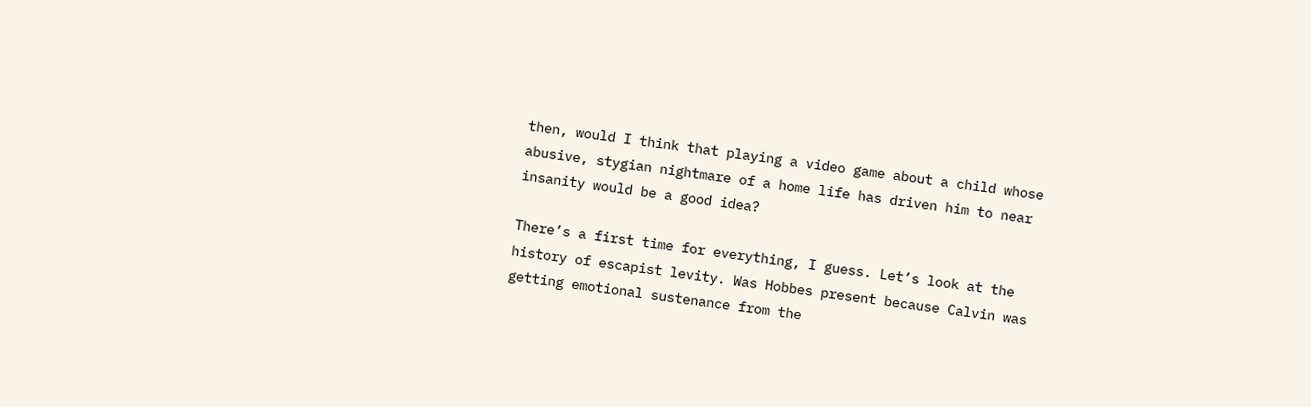then, would I think that playing a video game about a child whose abusive, stygian nightmare of a home life has driven him to near insanity would be a good idea?

There’s a first time for everything, I guess. Let’s look at the history of escapist levity. Was Hobbes present because Calvin was getting emotional sustenance from the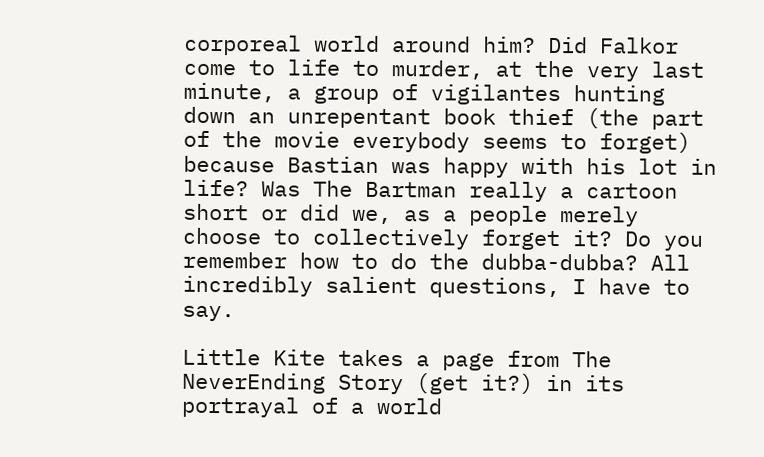corporeal world around him? Did Falkor come to life to murder, at the very last minute, a group of vigilantes hunting down an unrepentant book thief (the part of the movie everybody seems to forget) because Bastian was happy with his lot in life? Was The Bartman really a cartoon short or did we, as a people merely choose to collectively forget it? Do you remember how to do the dubba-dubba? All incredibly salient questions, I have to say.

Little Kite takes a page from The NeverEnding Story (get it?) in its portrayal of a world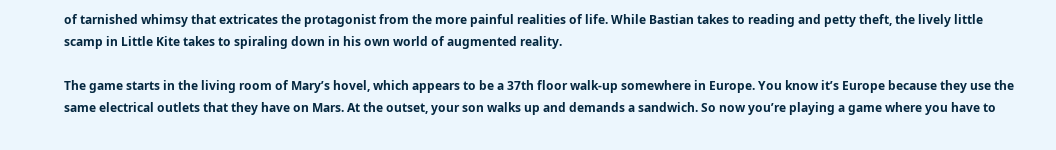of tarnished whimsy that extricates the protagonist from the more painful realities of life. While Bastian takes to reading and petty theft, the lively little scamp in Little Kite takes to spiraling down in his own world of augmented reality.

The game starts in the living room of Mary’s hovel, which appears to be a 37th floor walk-up somewhere in Europe. You know it’s Europe because they use the same electrical outlets that they have on Mars. At the outset, your son walks up and demands a sandwich. So now you’re playing a game where you have to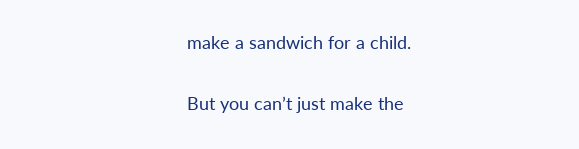make a sandwich for a child.

But you can’t just make the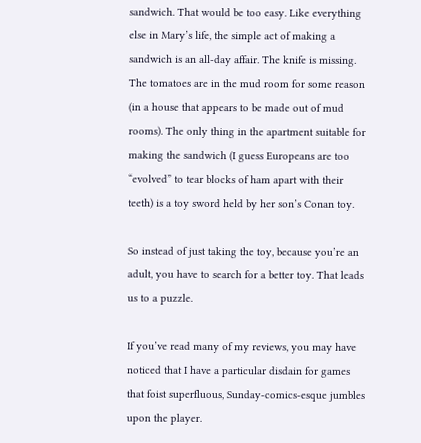sandwich. That would be too easy. Like everything else in Mary’s life, the simple act of making a sandwich is an all-day affair. The knife is missing. The tomatoes are in the mud room for some reason (in a house that appears to be made out of mud rooms). The only thing in the apartment suitable for making the sandwich (I guess Europeans are too “evolved” to tear blocks of ham apart with their teeth) is a toy sword held by her son’s Conan toy.

So instead of just taking the toy, because you’re an adult, you have to search for a better toy. That leads us to a puzzle.

If you’ve read many of my reviews, you may have noticed that I have a particular disdain for games that foist superfluous, Sunday-comics-esque jumbles upon the player.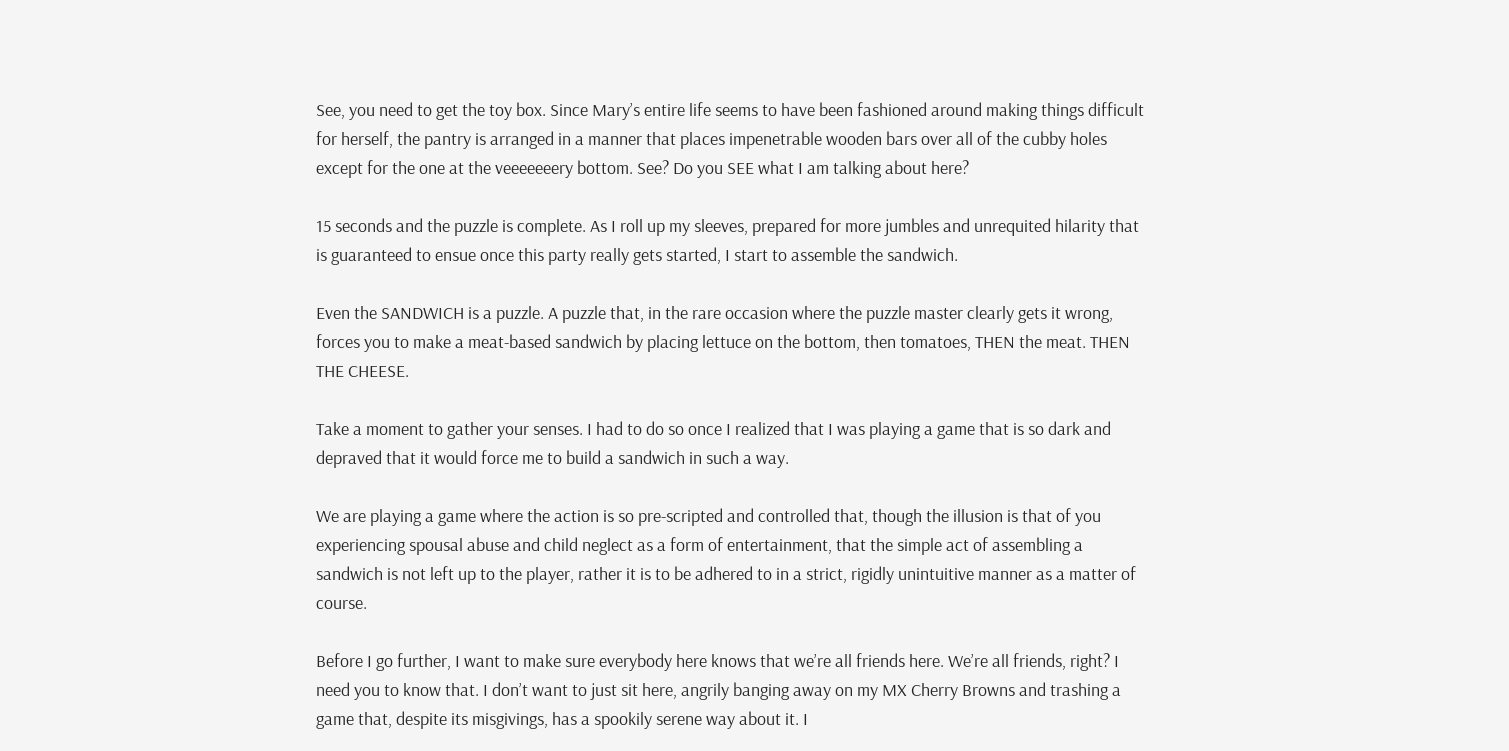See, you need to get the toy box. Since Mary’s entire life seems to have been fashioned around making things difficult for herself, the pantry is arranged in a manner that places impenetrable wooden bars over all of the cubby holes except for the one at the veeeeeeery bottom. See? Do you SEE what I am talking about here?

15 seconds and the puzzle is complete. As I roll up my sleeves, prepared for more jumbles and unrequited hilarity that is guaranteed to ensue once this party really gets started, I start to assemble the sandwich.

Even the SANDWICH is a puzzle. A puzzle that, in the rare occasion where the puzzle master clearly gets it wrong, forces you to make a meat-based sandwich by placing lettuce on the bottom, then tomatoes, THEN the meat. THEN THE CHEESE.

Take a moment to gather your senses. I had to do so once I realized that I was playing a game that is so dark and depraved that it would force me to build a sandwich in such a way.

We are playing a game where the action is so pre-scripted and controlled that, though the illusion is that of you experiencing spousal abuse and child neglect as a form of entertainment, that the simple act of assembling a sandwich is not left up to the player, rather it is to be adhered to in a strict, rigidly unintuitive manner as a matter of course.

Before I go further, I want to make sure everybody here knows that we’re all friends here. We’re all friends, right? I need you to know that. I don’t want to just sit here, angrily banging away on my MX Cherry Browns and trashing a game that, despite its misgivings, has a spookily serene way about it. I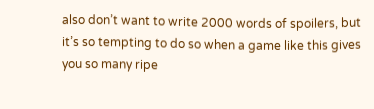also don’t want to write 2000 words of spoilers, but it’s so tempting to do so when a game like this gives you so many ripe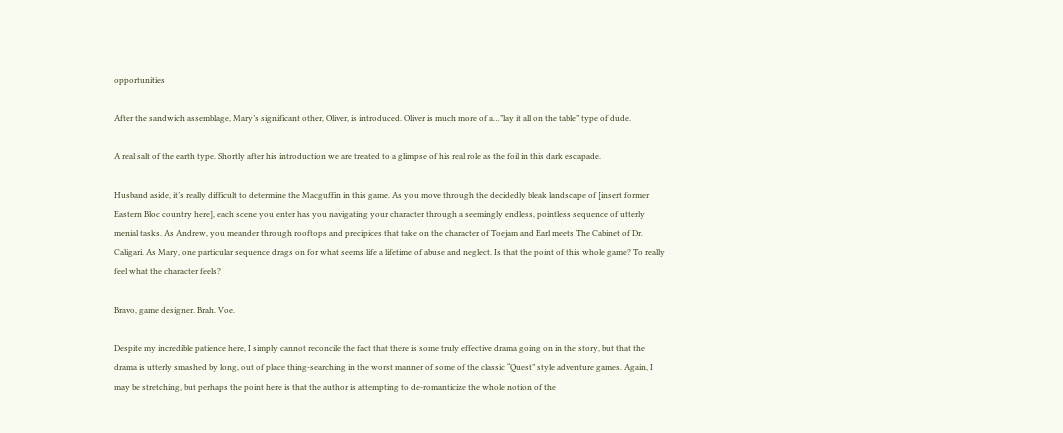opportunities

After the sandwich assemblage, Mary’s significant other, Oliver, is introduced. Oliver is much more of a…”lay it all on the table” type of dude.

A real salt of the earth type. Shortly after his introduction we are treated to a glimpse of his real role as the foil in this dark escapade.

Husband aside, it’s really difficult to determine the Macguffin in this game. As you move through the decidedly bleak landscape of [insert former Eastern Bloc country here], each scene you enter has you navigating your character through a seemingly endless, pointless sequence of utterly menial tasks. As Andrew, you meander through rooftops and precipices that take on the character of Toejam and Earl meets The Cabinet of Dr. Caligari. As Mary, one particular sequence drags on for what seems life a lifetime of abuse and neglect. Is that the point of this whole game? To really feel what the character feels?

Bravo, game designer. Brah. Voe.

Despite my incredible patience here, I simply cannot reconcile the fact that there is some truly effective drama going on in the story, but that the drama is utterly smashed by long, out of place thing-searching in the worst manner of some of the classic “Quest” style adventure games. Again, I may be stretching, but perhaps the point here is that the author is attempting to de-romanticize the whole notion of the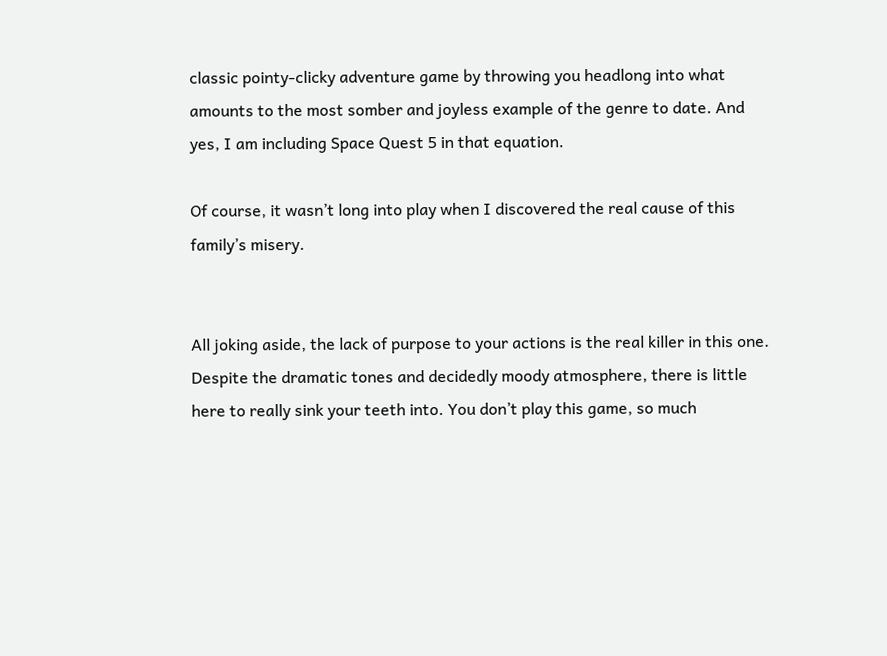classic pointy-clicky adventure game by throwing you headlong into what amounts to the most somber and joyless example of the genre to date. And yes, I am including Space Quest 5 in that equation.

Of course, it wasn’t long into play when I discovered the real cause of this family’s misery.


All joking aside, the lack of purpose to your actions is the real killer in this one. Despite the dramatic tones and decidedly moody atmosphere, there is little here to really sink your teeth into. You don’t play this game, so much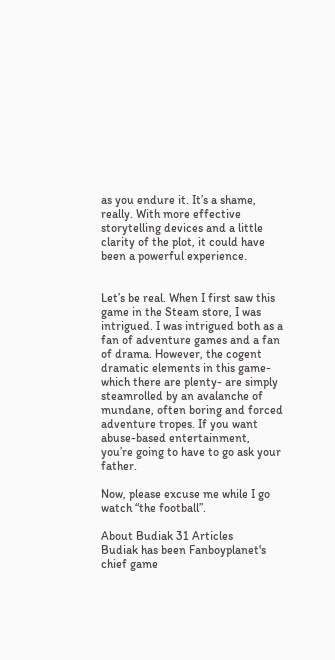as you endure it. It’s a shame, really. With more effective storytelling devices and a little clarity of the plot, it could have been a powerful experience.


Let’s be real. When I first saw this game in the Steam store, I was intrigued. I was intrigued both as a fan of adventure games and a fan of drama. However, the cogent dramatic elements in this game- which there are plenty- are simply steamrolled by an avalanche of mundane, often boring and forced adventure tropes. If you want abuse-based entertainment, you’re going to have to go ask your father.

Now, please excuse me while I go watch “the football”.

About Budiak 31 Articles
Budiak has been Fanboyplanet's chief game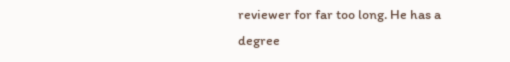reviewer for far too long. He has a degree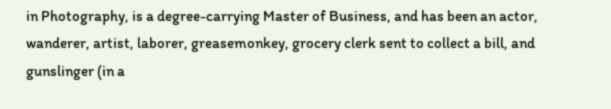in Photography, is a degree-carrying Master of Business, and has been an actor, wanderer, artist, laborer, greasemonkey, grocery clerk sent to collect a bill, and gunslinger (in a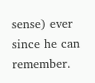sense) ever since he can remember.